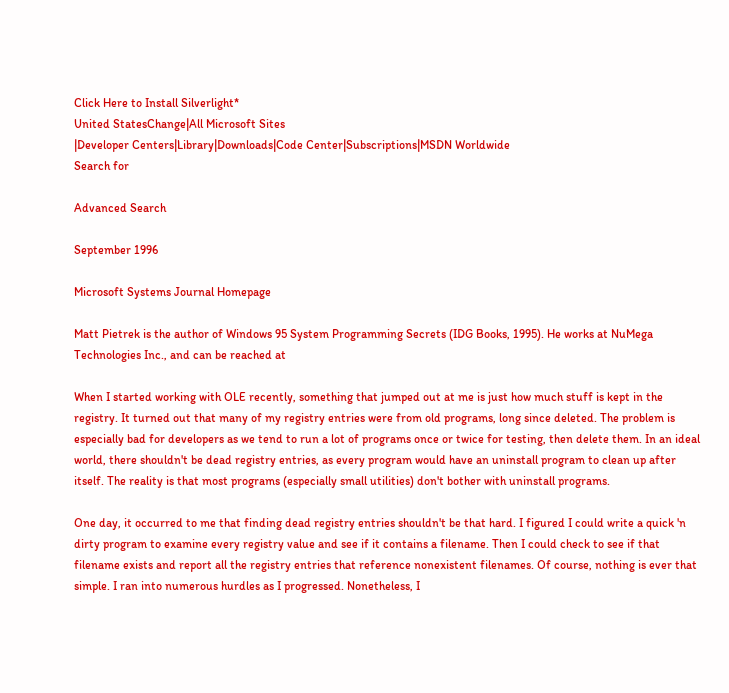Click Here to Install Silverlight*
United StatesChange|All Microsoft Sites
|Developer Centers|Library|Downloads|Code Center|Subscriptions|MSDN Worldwide
Search for

Advanced Search

September 1996

Microsoft Systems Journal Homepage

Matt Pietrek is the author of Windows 95 System Programming Secrets (IDG Books, 1995). He works at NuMega Technologies Inc., and can be reached at

When I started working with OLE recently, something that jumped out at me is just how much stuff is kept in the registry. It turned out that many of my registry entries were from old programs, long since deleted. The problem is especially bad for developers as we tend to run a lot of programs once or twice for testing, then delete them. In an ideal world, there shouldn't be dead registry entries, as every program would have an uninstall program to clean up after itself. The reality is that most programs (especially small utilities) don't bother with uninstall programs.

One day, it occurred to me that finding dead registry entries shouldn't be that hard. I figured I could write a quick 'n dirty program to examine every registry value and see if it contains a filename. Then I could check to see if that filename exists and report all the registry entries that reference nonexistent filenames. Of course, nothing is ever that simple. I ran into numerous hurdles as I progressed. Nonetheless, I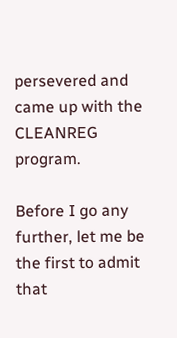persevered and came up with the CLEANREG program.

Before I go any further, let me be the first to admit that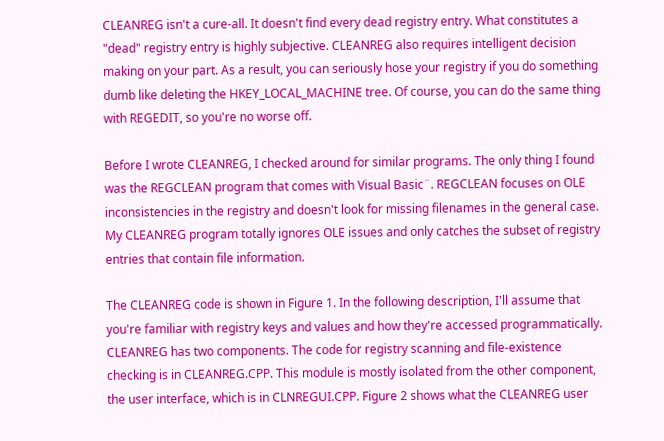CLEANREG isn't a cure-all. It doesn't find every dead registry entry. What constitutes a "dead" registry entry is highly subjective. CLEANREG also requires intelligent decision making on your part. As a result, you can seriously hose your registry if you do something dumb like deleting the HKEY_LOCAL_MACHINE tree. Of course, you can do the same thing with REGEDIT, so you're no worse off.

Before I wrote CLEANREG, I checked around for similar programs. The only thing I found was the REGCLEAN program that comes with Visual Basic¨. REGCLEAN focuses on OLE inconsistencies in the registry and doesn't look for missing filenames in the general case. My CLEANREG program totally ignores OLE issues and only catches the subset of registry entries that contain file information.

The CLEANREG code is shown in Figure 1. In the following description, I'll assume that you're familiar with registry keys and values and how they're accessed programmatically. CLEANREG has two components. The code for registry scanning and file-existence checking is in CLEANREG.CPP. This module is mostly isolated from the other component, the user interface, which is in CLNREGUI.CPP. Figure 2 shows what the CLEANREG user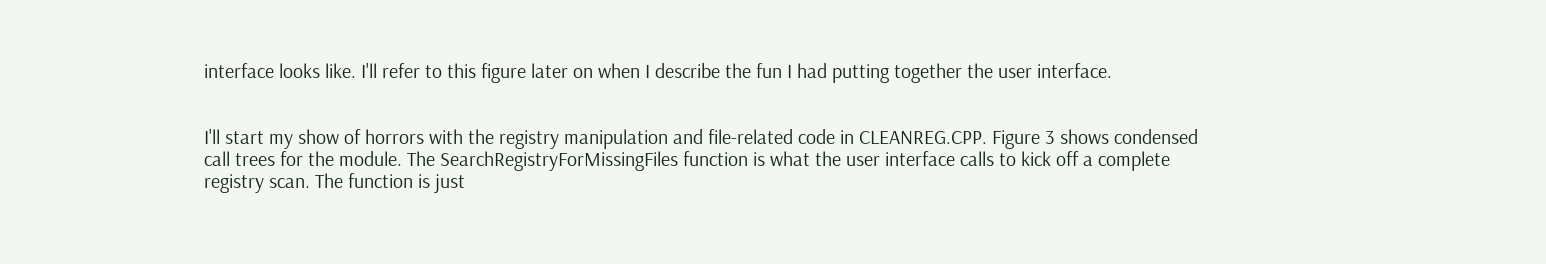interface looks like. I'll refer to this figure later on when I describe the fun I had putting together the user interface.


I'll start my show of horrors with the registry manipulation and file-related code in CLEANREG.CPP. Figure 3 shows condensed call trees for the module. The SearchRegistryForMissingFiles function is what the user interface calls to kick off a complete registry scan. The function is just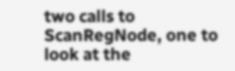two calls to ScanRegNode, one to look at the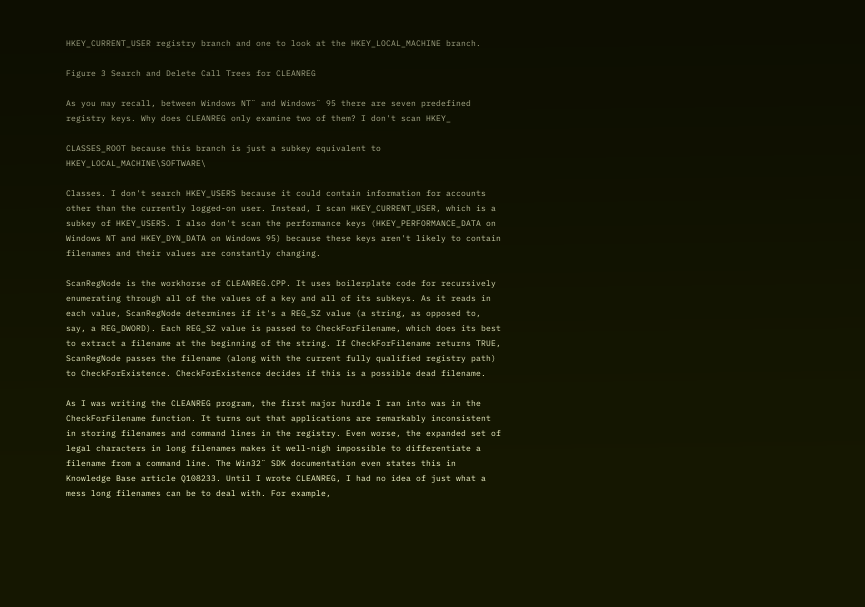HKEY_CURRENT_USER registry branch and one to look at the HKEY_LOCAL_MACHINE branch.

Figure 3 Search and Delete Call Trees for CLEANREG

As you may recall, between Windows NT¨ and Windows¨ 95 there are seven predefined registry keys. Why does CLEANREG only examine two of them? I don't scan HKEY_

CLASSES_ROOT because this branch is just a subkey equivalent to HKEY_LOCAL_MACHINE\SOFTWARE\

Classes. I don't search HKEY_USERS because it could contain information for accounts other than the currently logged-on user. Instead, I scan HKEY_CURRENT_USER, which is a subkey of HKEY_USERS. I also don't scan the performance keys (HKEY_PERFORMANCE_DATA on Windows NT and HKEY_DYN_DATA on Windows 95) because these keys aren't likely to contain filenames and their values are constantly changing.

ScanRegNode is the workhorse of CLEANREG.CPP. It uses boilerplate code for recursively enumerating through all of the values of a key and all of its subkeys. As it reads in each value, ScanRegNode determines if it's a REG_SZ value (a string, as opposed to, say, a REG_DWORD). Each REG_SZ value is passed to CheckForFilename, which does its best to extract a filename at the beginning of the string. If CheckForFilename returns TRUE, ScanRegNode passes the filename (along with the current fully qualified registry path) to CheckForExistence. CheckForExistence decides if this is a possible dead filename.

As I was writing the CLEANREG program, the first major hurdle I ran into was in the CheckForFilename function. It turns out that applications are remarkably inconsistent in storing filenames and command lines in the registry. Even worse, the expanded set of legal characters in long filenames makes it well-nigh impossible to differentiate a filename from a command line. The Win32¨ SDK documentation even states this in Knowledge Base article Q108233. Until I wrote CLEANREG, I had no idea of just what a mess long filenames can be to deal with. For example,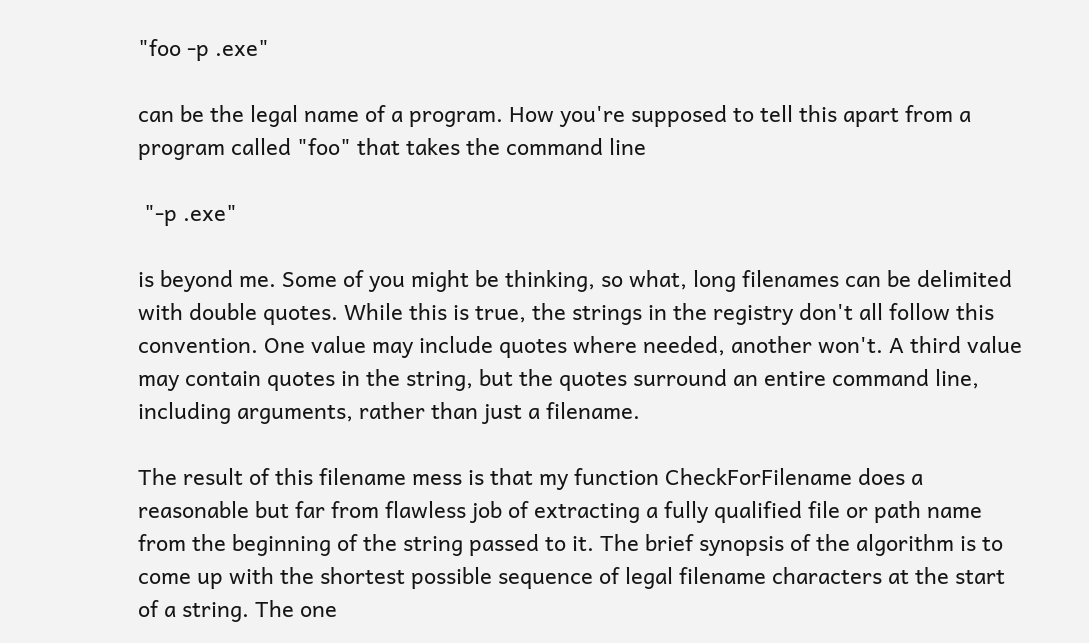"foo -p .exe"

can be the legal name of a program. How you're supposed to tell this apart from a program called "foo" that takes the command line

 "-p .exe"

is beyond me. Some of you might be thinking, so what, long filenames can be delimited with double quotes. While this is true, the strings in the registry don't all follow this convention. One value may include quotes where needed, another won't. A third value may contain quotes in the string, but the quotes surround an entire command line, including arguments, rather than just a filename.

The result of this filename mess is that my function CheckForFilename does a reasonable but far from flawless job of extracting a fully qualified file or path name from the beginning of the string passed to it. The brief synopsis of the algorithm is to come up with the shortest possible sequence of legal filename characters at the start of a string. The one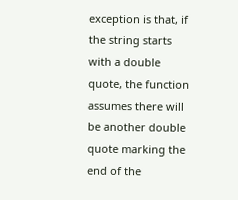exception is that, if the string starts with a double quote, the function assumes there will be another double quote marking the end of the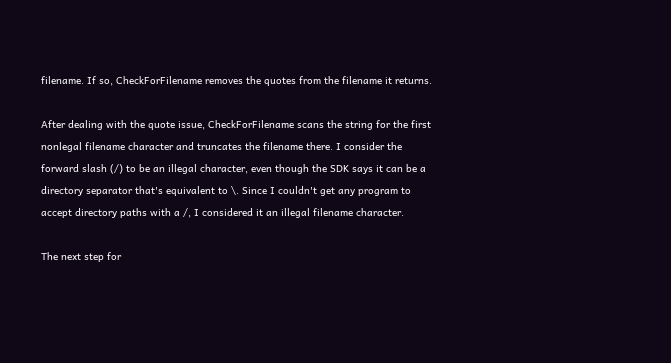filename. If so, CheckForFilename removes the quotes from the filename it returns.

After dealing with the quote issue, CheckForFilename scans the string for the first nonlegal filename character and truncates the filename there. I consider the forward slash (/) to be an illegal character, even though the SDK says it can be a directory separator that's equivalent to \. Since I couldn't get any program to accept directory paths with a /, I considered it an illegal filename character.

The next step for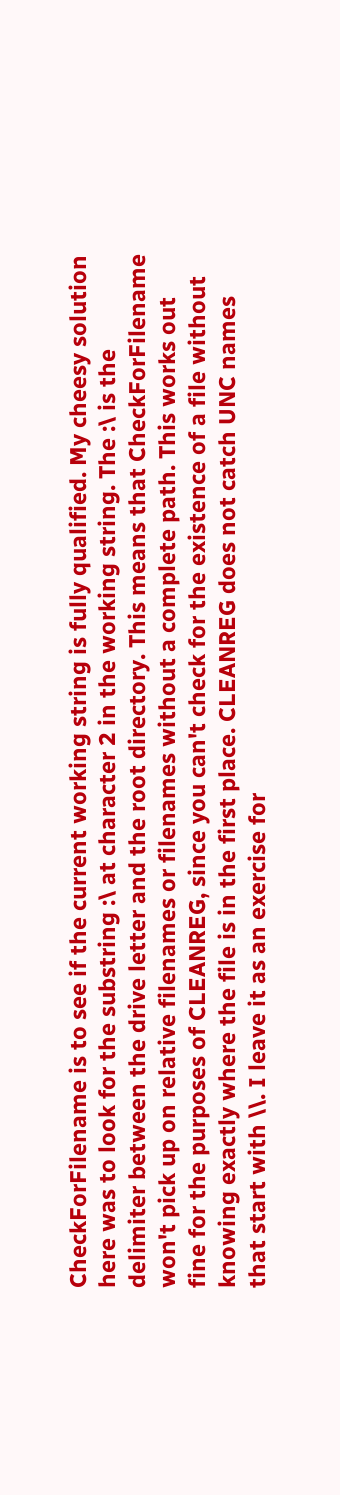CheckForFilename is to see if the current working string is fully qualified. My cheesy solution here was to look for the substring :\ at character 2 in the working string. The :\ is the delimiter between the drive letter and the root directory. This means that CheckForFilename won't pick up on relative filenames or filenames without a complete path. This works out fine for the purposes of CLEANREG, since you can't check for the existence of a file without knowing exactly where the file is in the first place. CLEANREG does not catch UNC names that start with \\. I leave it as an exercise for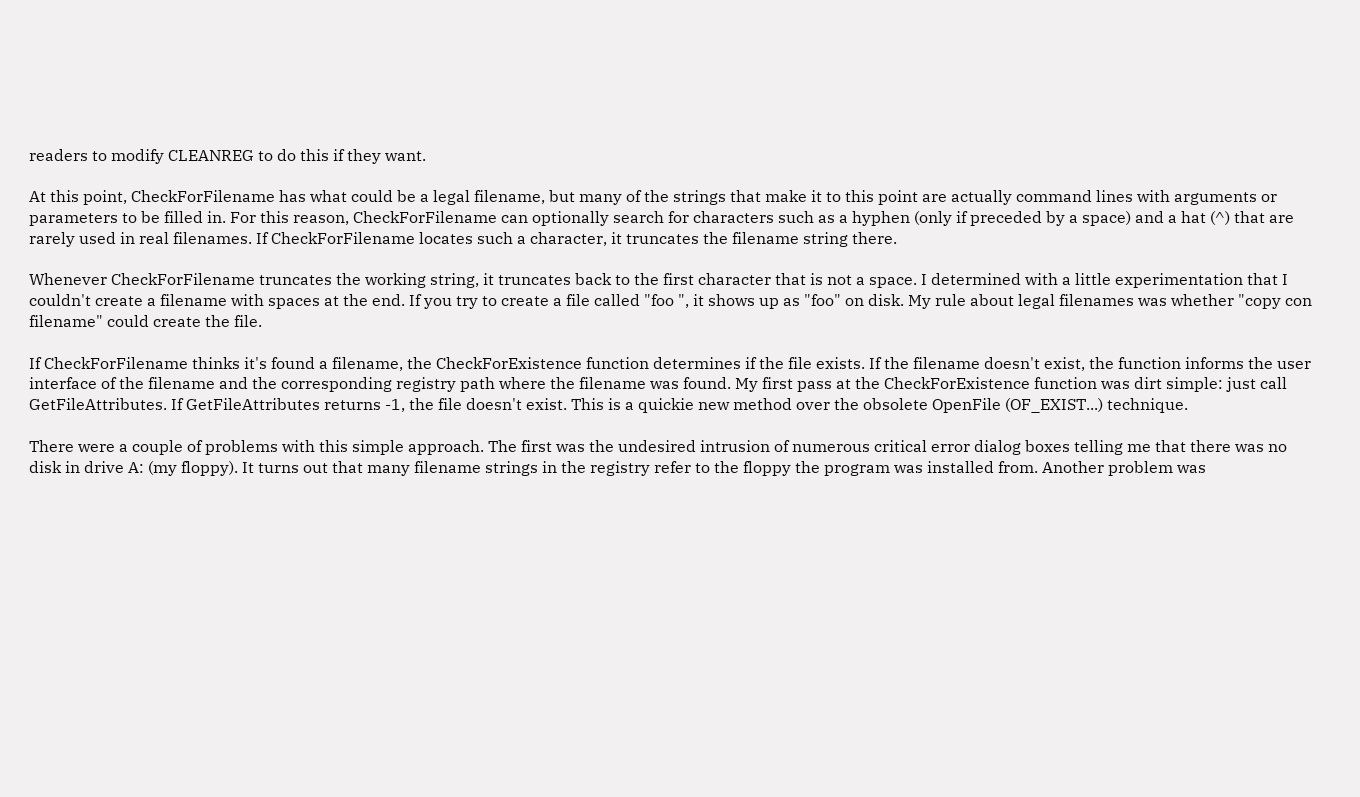readers to modify CLEANREG to do this if they want.

At this point, CheckForFilename has what could be a legal filename, but many of the strings that make it to this point are actually command lines with arguments or parameters to be filled in. For this reason, CheckForFilename can optionally search for characters such as a hyphen (only if preceded by a space) and a hat (^) that are rarely used in real filenames. If CheckForFilename locates such a character, it truncates the filename string there.

Whenever CheckForFilename truncates the working string, it truncates back to the first character that is not a space. I determined with a little experimentation that I couldn't create a filename with spaces at the end. If you try to create a file called "foo ", it shows up as "foo" on disk. My rule about legal filenames was whether "copy con filename" could create the file.

If CheckForFilename thinks it's found a filename, the CheckForExistence function determines if the file exists. If the filename doesn't exist, the function informs the user interface of the filename and the corresponding registry path where the filename was found. My first pass at the CheckForExistence function was dirt simple: just call GetFileAttributes. If GetFileAttributes returns -1, the file doesn't exist. This is a quickie new method over the obsolete OpenFile (OF_EXIST...) technique.

There were a couple of problems with this simple approach. The first was the undesired intrusion of numerous critical error dialog boxes telling me that there was no disk in drive A: (my floppy). It turns out that many filename strings in the registry refer to the floppy the program was installed from. Another problem was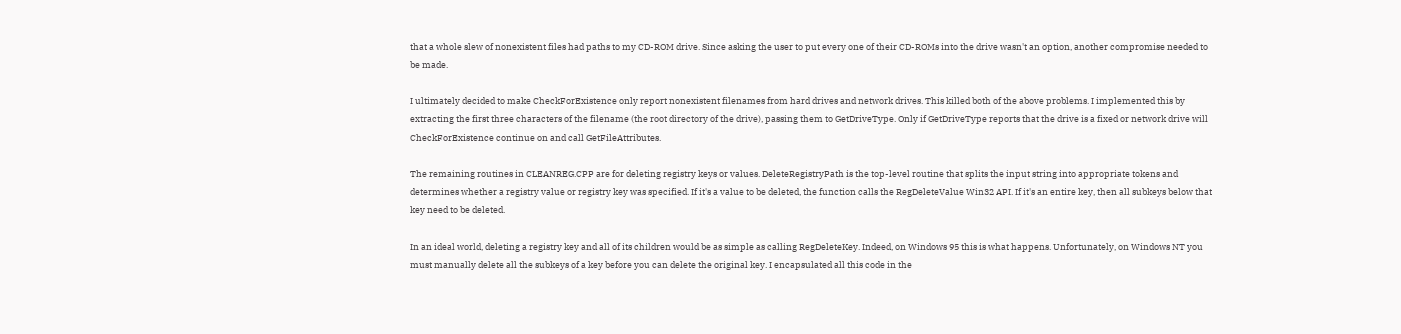that a whole slew of nonexistent files had paths to my CD-ROM drive. Since asking the user to put every one of their CD-ROMs into the drive wasn't an option, another compromise needed to be made.

I ultimately decided to make CheckForExistence only report nonexistent filenames from hard drives and network drives. This killed both of the above problems. I implemented this by extracting the first three characters of the filename (the root directory of the drive), passing them to GetDriveType. Only if GetDriveType reports that the drive is a fixed or network drive will CheckForExistence continue on and call GetFileAttributes.

The remaining routines in CLEANREG.CPP are for deleting registry keys or values. DeleteRegistryPath is the top-level routine that splits the input string into appropriate tokens and determines whether a registry value or registry key was specified. If it's a value to be deleted, the function calls the RegDeleteValue Win32 API. If it's an entire key, then all subkeys below that key need to be deleted.

In an ideal world, deleting a registry key and all of its children would be as simple as calling RegDeleteKey. Indeed, on Windows 95 this is what happens. Unfortunately, on Windows NT you must manually delete all the subkeys of a key before you can delete the original key. I encapsulated all this code in the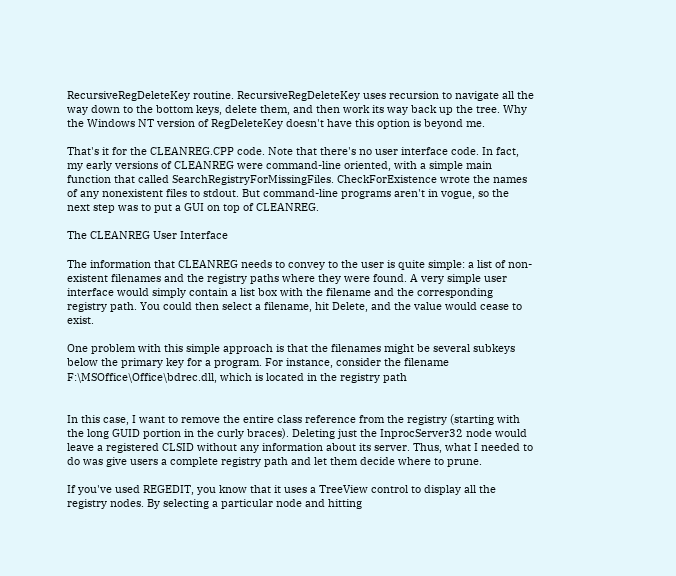RecursiveRegDeleteKey routine. RecursiveRegDeleteKey uses recursion to navigate all the way down to the bottom keys, delete them, and then work its way back up the tree. Why the Windows NT version of RegDeleteKey doesn't have this option is beyond me.

That's it for the CLEANREG.CPP code. Note that there's no user interface code. In fact, my early versions of CLEANREG were command-line oriented, with a simple main function that called SearchRegistryForMissingFiles. CheckForExistence wrote the names of any nonexistent files to stdout. But command-line programs aren't in vogue, so the next step was to put a GUI on top of CLEANREG.

The CLEANREG User Interface

The information that CLEANREG needs to convey to the user is quite simple: a list of non-existent filenames and the registry paths where they were found. A very simple user interface would simply contain a list box with the filename and the corresponding registry path. You could then select a filename, hit Delete, and the value would cease to exist.

One problem with this simple approach is that the filenames might be several subkeys below the primary key for a program. For instance, consider the filename F:\MSOffice\Office\bdrec.dll, which is located in the registry path


In this case, I want to remove the entire class reference from the registry (starting with the long GUID portion in the curly braces). Deleting just the InprocServer32 node would leave a registered CLSID without any information about its server. Thus, what I needed to do was give users a complete registry path and let them decide where to prune.

If you've used REGEDIT, you know that it uses a TreeView control to display all the registry nodes. By selecting a particular node and hitting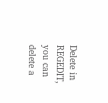Delete in REGEDIT, you can delete a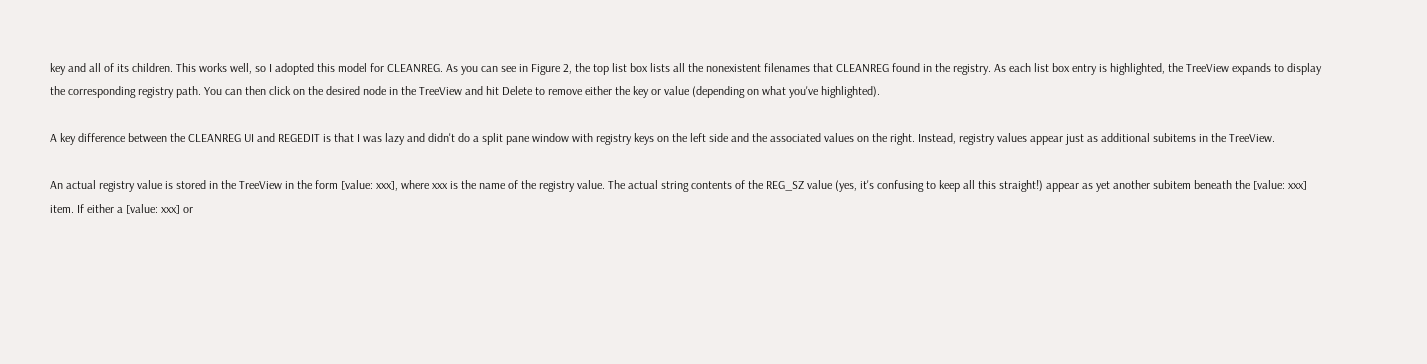key and all of its children. This works well, so I adopted this model for CLEANREG. As you can see in Figure 2, the top list box lists all the nonexistent filenames that CLEANREG found in the registry. As each list box entry is highlighted, the TreeView expands to display the corresponding registry path. You can then click on the desired node in the TreeView and hit Delete to remove either the key or value (depending on what you've highlighted).

A key difference between the CLEANREG UI and REGEDIT is that I was lazy and didn't do a split pane window with registry keys on the left side and the associated values on the right. Instead, registry values appear just as additional subitems in the TreeView.

An actual registry value is stored in the TreeView in the form [value: xxx], where xxx is the name of the registry value. The actual string contents of the REG_SZ value (yes, it's confusing to keep all this straight!) appear as yet another subitem beneath the [value: xxx] item. If either a [value: xxx] or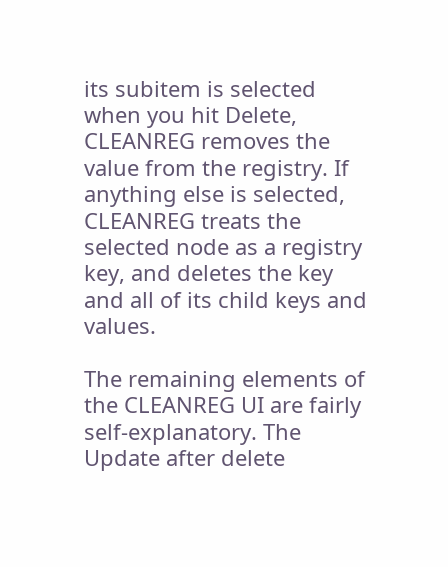its subitem is selected when you hit Delete, CLEANREG removes the value from the registry. If anything else is selected, CLEANREG treats the selected node as a registry key, and deletes the key and all of its child keys and values.

The remaining elements of the CLEANREG UI are fairly self-explanatory. The Update after delete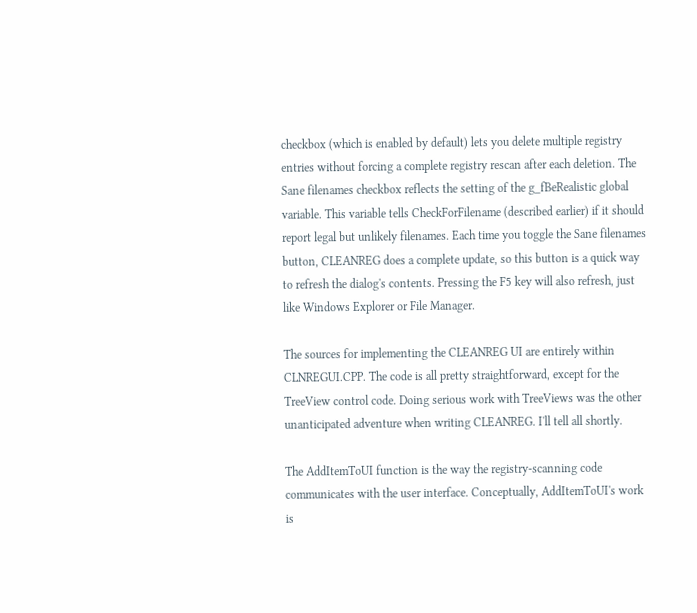checkbox (which is enabled by default) lets you delete multiple registry entries without forcing a complete registry rescan after each deletion. The Sane filenames checkbox reflects the setting of the g_fBeRealistic global variable. This variable tells CheckForFilename (described earlier) if it should report legal but unlikely filenames. Each time you toggle the Sane filenames button, CLEANREG does a complete update, so this button is a quick way to refresh the dialog's contents. Pressing the F5 key will also refresh, just like Windows Explorer or File Manager.

The sources for implementing the CLEANREG UI are entirely within CLNREGUI.CPP. The code is all pretty straightforward, except for the TreeView control code. Doing serious work with TreeViews was the other unanticipated adventure when writing CLEANREG. I'll tell all shortly.

The AddItemToUI function is the way the registry-scanning code communicates with the user interface. Conceptually, AddItemToUI's work is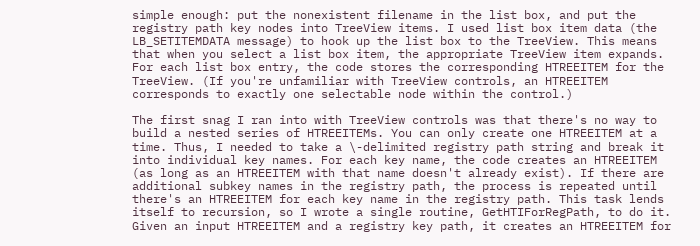simple enough: put the nonexistent filename in the list box, and put the registry path key nodes into TreeView items. I used list box item data (the LB_SETITEMDATA message) to hook up the list box to the TreeView. This means that when you select a list box item, the appropriate TreeView item expands. For each list box entry, the code stores the corresponding HTREEITEM for the TreeView. (If you're unfamiliar with TreeView controls, an HTREEITEM corresponds to exactly one selectable node within the control.)

The first snag I ran into with TreeView controls was that there's no way to build a nested series of HTREEITEMs. You can only create one HTREEITEM at a time. Thus, I needed to take a \-delimited registry path string and break it into individual key names. For each key name, the code creates an HTREEITEM (as long as an HTREEITEM with that name doesn't already exist). If there are additional subkey names in the registry path, the process is repeated until there's an HTREEITEM for each key name in the registry path. This task lends itself to recursion, so I wrote a single routine, GetHTIForRegPath, to do it. Given an input HTREEITEM and a registry key path, it creates an HTREEITEM for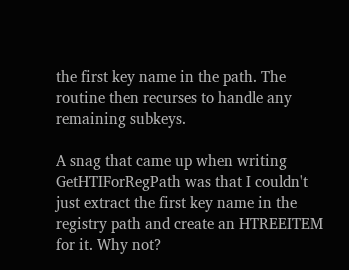the first key name in the path. The routine then recurses to handle any remaining subkeys.

A snag that came up when writing GetHTIForRegPath was that I couldn't just extract the first key name in the registry path and create an HTREEITEM for it. Why not?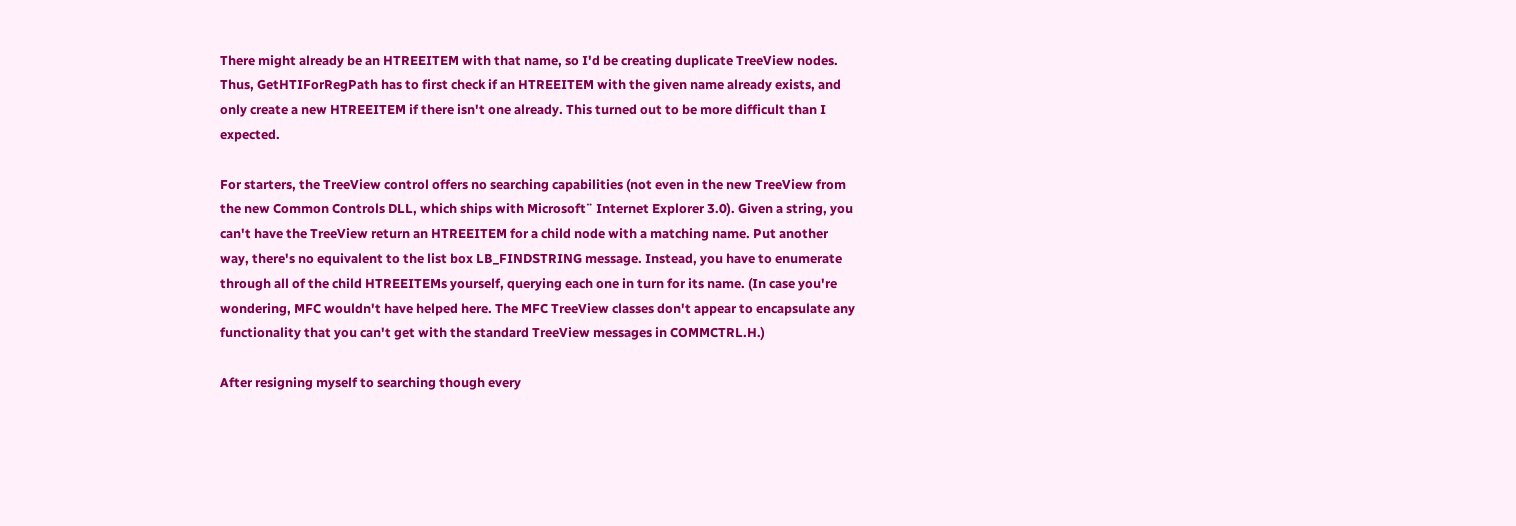There might already be an HTREEITEM with that name, so I'd be creating duplicate TreeView nodes. Thus, GetHTIForRegPath has to first check if an HTREEITEM with the given name already exists, and only create a new HTREEITEM if there isn't one already. This turned out to be more difficult than I expected.

For starters, the TreeView control offers no searching capabilities (not even in the new TreeView from the new Common Controls DLL, which ships with Microsoft¨ Internet Explorer 3.0). Given a string, you can't have the TreeView return an HTREEITEM for a child node with a matching name. Put another way, there's no equivalent to the list box LB_FINDSTRING message. Instead, you have to enumerate through all of the child HTREEITEMs yourself, querying each one in turn for its name. (In case you're wondering, MFC wouldn't have helped here. The MFC TreeView classes don't appear to encapsulate any functionality that you can't get with the standard TreeView messages in COMMCTRL.H.)

After resigning myself to searching though every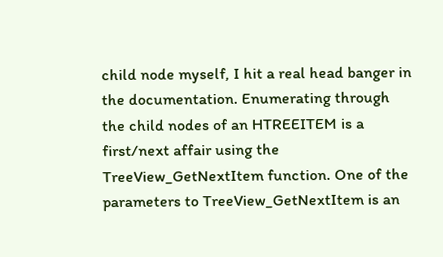child node myself, I hit a real head banger in the documentation. Enumerating through the child nodes of an HTREEITEM is a first/next affair using the TreeView_GetNextItem function. One of the parameters to TreeView_GetNextItem is an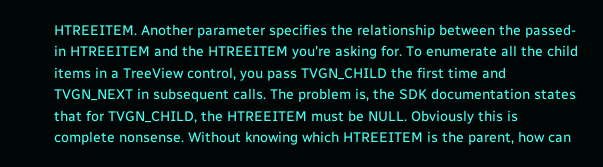HTREEITEM. Another parameter specifies the relationship between the passed-in HTREEITEM and the HTREEITEM you're asking for. To enumerate all the child items in a TreeView control, you pass TVGN_CHILD the first time and TVGN_NEXT in subsequent calls. The problem is, the SDK documentation states that for TVGN_CHILD, the HTREEITEM must be NULL. Obviously this is complete nonsense. Without knowing which HTREEITEM is the parent, how can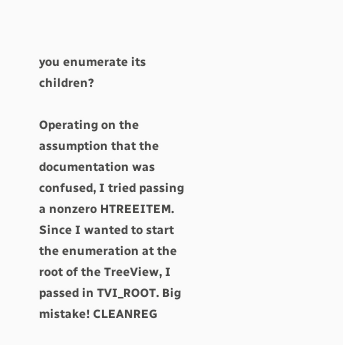you enumerate its children?

Operating on the assumption that the documentation was confused, I tried passing a nonzero HTREEITEM. Since I wanted to start the enumeration at the root of the TreeView, I passed in TVI_ROOT. Big mistake! CLEANREG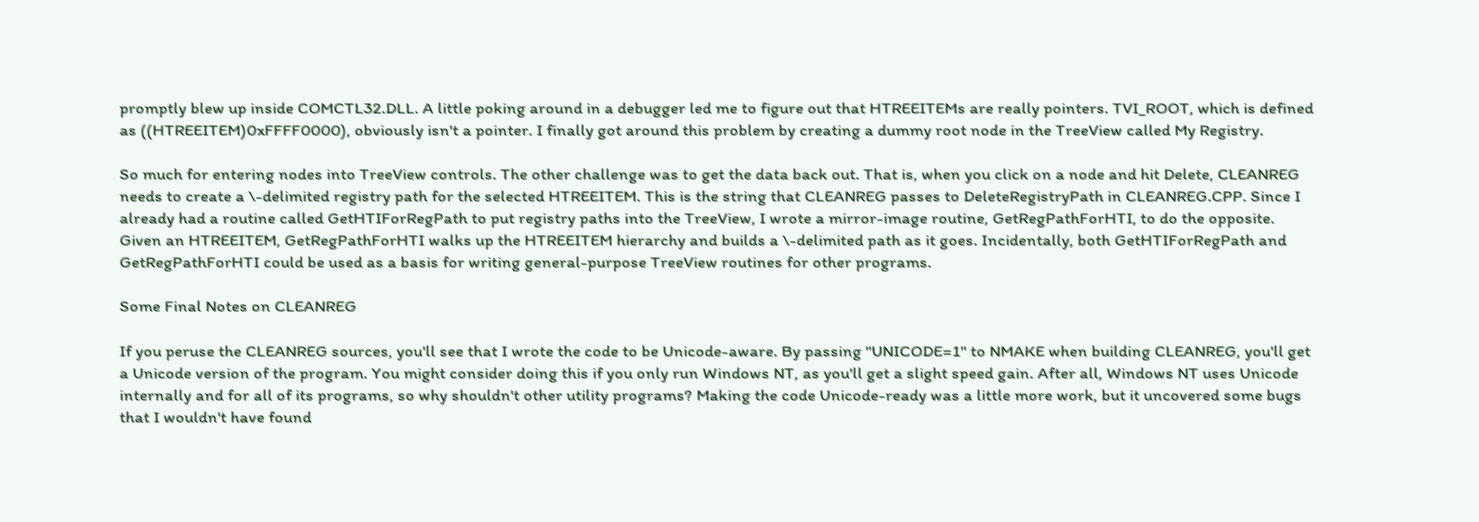promptly blew up inside COMCTL32.DLL. A little poking around in a debugger led me to figure out that HTREEITEMs are really pointers. TVI_ROOT, which is defined as ((HTREEITEM)0xFFFF0000), obviously isn't a pointer. I finally got around this problem by creating a dummy root node in the TreeView called My Registry.

So much for entering nodes into TreeView controls. The other challenge was to get the data back out. That is, when you click on a node and hit Delete, CLEANREG needs to create a \-delimited registry path for the selected HTREEITEM. This is the string that CLEANREG passes to DeleteRegistryPath in CLEANREG.CPP. Since I already had a routine called GetHTIForRegPath to put registry paths into the TreeView, I wrote a mirror-image routine, GetRegPathForHTI, to do the opposite. Given an HTREEITEM, GetRegPathForHTI walks up the HTREEITEM hierarchy and builds a \-delimited path as it goes. Incidentally, both GetHTIForRegPath and GetRegPathForHTI could be used as a basis for writing general-purpose TreeView routines for other programs.

Some Final Notes on CLEANREG

If you peruse the CLEANREG sources, you'll see that I wrote the code to be Unicode-aware. By passing "UNICODE=1" to NMAKE when building CLEANREG, you'll get a Unicode version of the program. You might consider doing this if you only run Windows NT, as you'll get a slight speed gain. After all, Windows NT uses Unicode internally and for all of its programs, so why shouldn't other utility programs? Making the code Unicode-ready was a little more work, but it uncovered some bugs that I wouldn't have found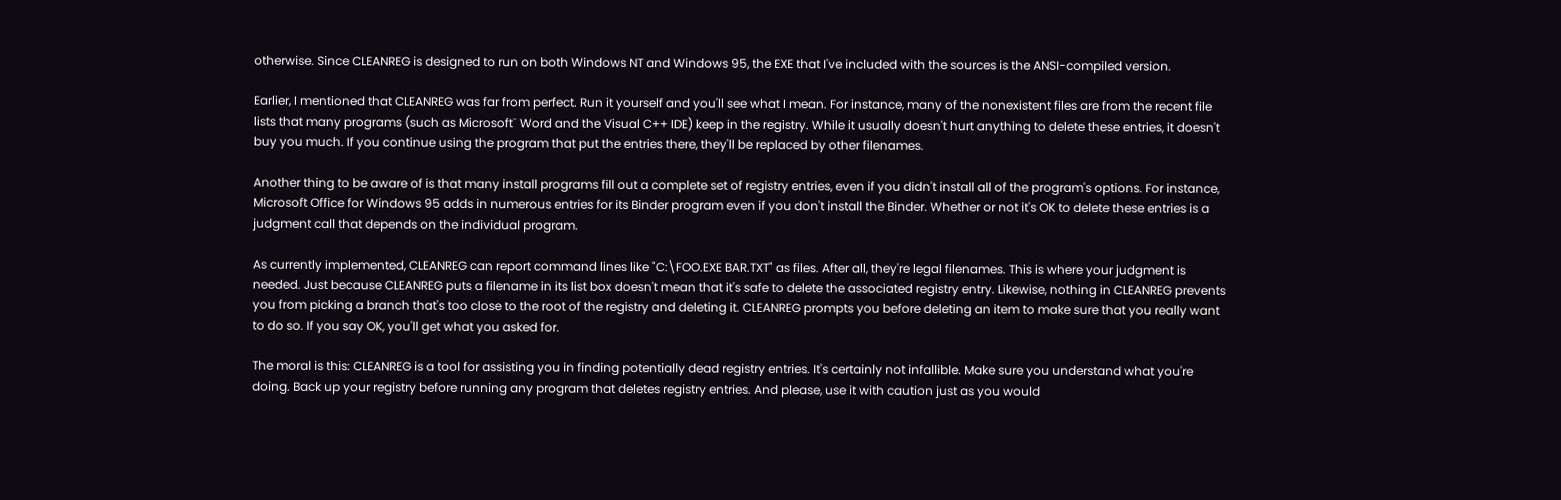otherwise. Since CLEANREG is designed to run on both Windows NT and Windows 95, the EXE that I've included with the sources is the ANSI-compiled version.

Earlier, I mentioned that CLEANREG was far from perfect. Run it yourself and you'll see what I mean. For instance, many of the nonexistent files are from the recent file lists that many programs (such as Microsoft¨ Word and the Visual C++ IDE) keep in the registry. While it usually doesn't hurt anything to delete these entries, it doesn't buy you much. If you continue using the program that put the entries there, they'll be replaced by other filenames.

Another thing to be aware of is that many install programs fill out a complete set of registry entries, even if you didn't install all of the program's options. For instance, Microsoft Office for Windows 95 adds in numerous entries for its Binder program even if you don't install the Binder. Whether or not it's OK to delete these entries is a judgment call that depends on the individual program.

As currently implemented, CLEANREG can report command lines like "C:\FOO.EXE BAR.TXT" as files. After all, they're legal filenames. This is where your judgment is needed. Just because CLEANREG puts a filename in its list box doesn't mean that it's safe to delete the associated registry entry. Likewise, nothing in CLEANREG prevents you from picking a branch that's too close to the root of the registry and deleting it. CLEANREG prompts you before deleting an item to make sure that you really want to do so. If you say OK, you'll get what you asked for.

The moral is this: CLEANREG is a tool for assisting you in finding potentially dead registry entries. It's certainly not infallible. Make sure you understand what you're doing. Back up your registry before running any program that deletes registry entries. And please, use it with caution just as you would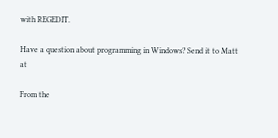with REGEDIT.

Have a question about programming in Windows? Send it to Matt at

From the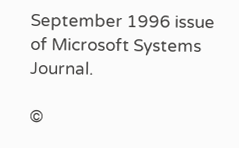September 1996 issue of Microsoft Systems Journal.

©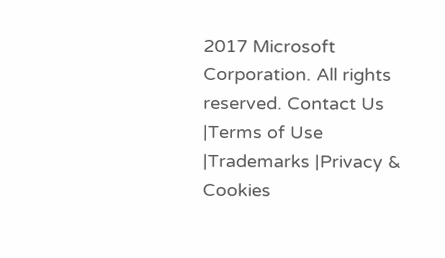2017 Microsoft Corporation. All rights reserved. Contact Us |Terms of Use |Trademarks |Privacy & Cookies